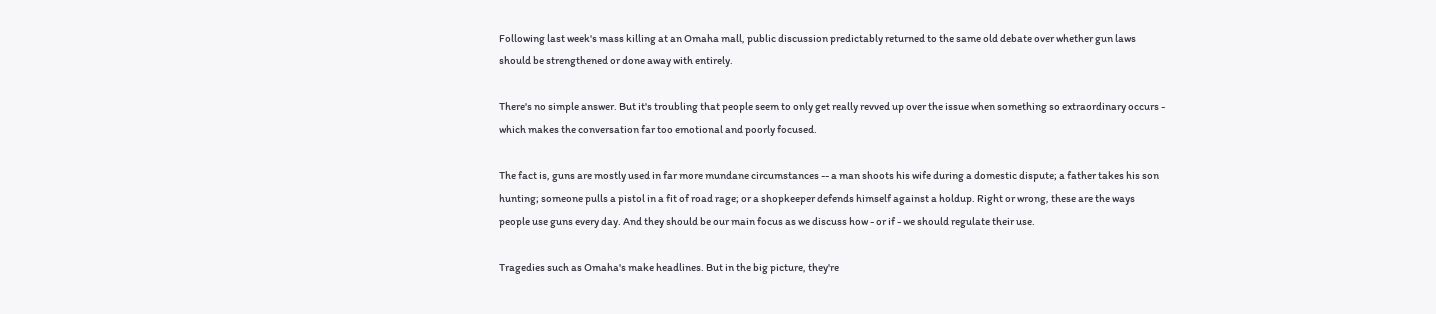Following last week's mass killing at an Omaha mall, public discussion predictably returned to the same old debate over whether gun laws should be strengthened or done away with entirely.

There's no simple answer. But it's troubling that people seem to only get really revved up over the issue when something so extraordinary occurs - which makes the conversation far too emotional and poorly focused.

The fact is, guns are mostly used in far more mundane circumstances -- a man shoots his wife during a domestic dispute; a father takes his son hunting; someone pulls a pistol in a fit of road rage; or a shopkeeper defends himself against a holdup. Right or wrong, these are the ways people use guns every day. And they should be our main focus as we discuss how - or if - we should regulate their use.

Tragedies such as Omaha's make headlines. But in the big picture, they're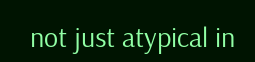not just atypical in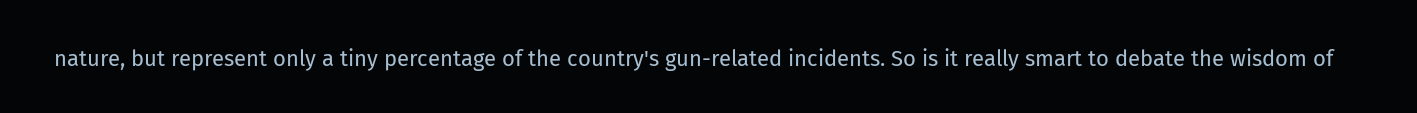nature, but represent only a tiny percentage of the country's gun-related incidents. So is it really smart to debate the wisdom of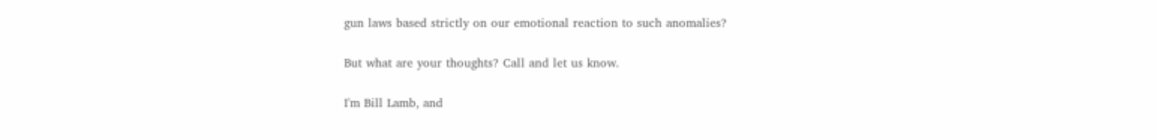gun laws based strictly on our emotional reaction to such anomalies?

But what are your thoughts? Call and let us know.

I'm Bill Lamb, and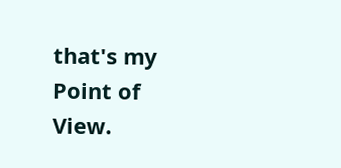that's my Point of View.